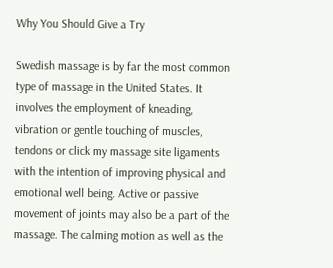Why You Should Give a Try

Swedish massage is by far the most common type of massage in the United States. It involves the employment of kneading, vibration or gentle touching of muscles, tendons or click my massage site ligaments with the intention of improving physical and emotional well being. Active or passive movement of joints may also be a part of the massage. The calming motion as well as the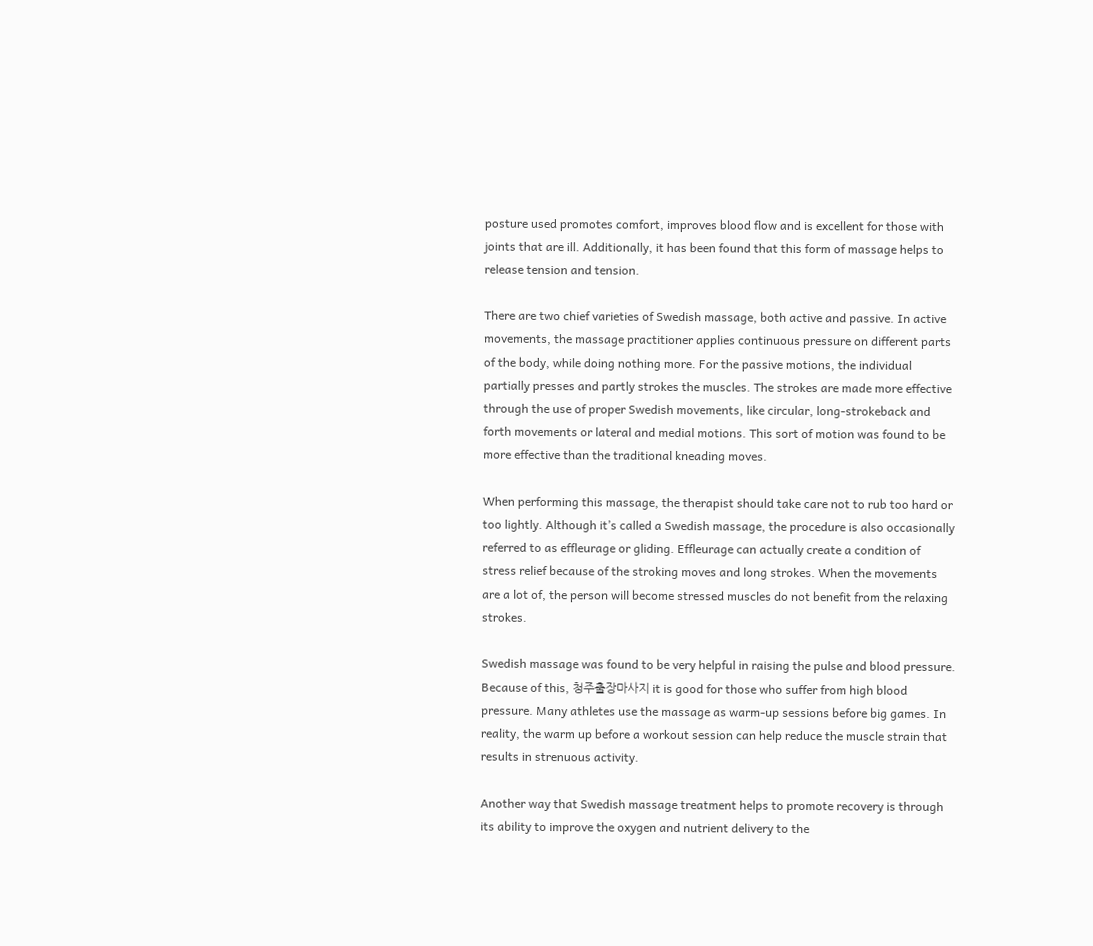posture used promotes comfort, improves blood flow and is excellent for those with joints that are ill. Additionally, it has been found that this form of massage helps to release tension and tension.

There are two chief varieties of Swedish massage, both active and passive. In active movements, the massage practitioner applies continuous pressure on different parts of the body, while doing nothing more. For the passive motions, the individual partially presses and partly strokes the muscles. The strokes are made more effective through the use of proper Swedish movements, like circular, long-strokeback and forth movements or lateral and medial motions. This sort of motion was found to be more effective than the traditional kneading moves.

When performing this massage, the therapist should take care not to rub too hard or too lightly. Although it’s called a Swedish massage, the procedure is also occasionally referred to as effleurage or gliding. Effleurage can actually create a condition of stress relief because of the stroking moves and long strokes. When the movements are a lot of, the person will become stressed muscles do not benefit from the relaxing strokes.

Swedish massage was found to be very helpful in raising the pulse and blood pressure. Because of this, 청주출장마사지 it is good for those who suffer from high blood pressure. Many athletes use the massage as warm-up sessions before big games. In reality, the warm up before a workout session can help reduce the muscle strain that results in strenuous activity.

Another way that Swedish massage treatment helps to promote recovery is through its ability to improve the oxygen and nutrient delivery to the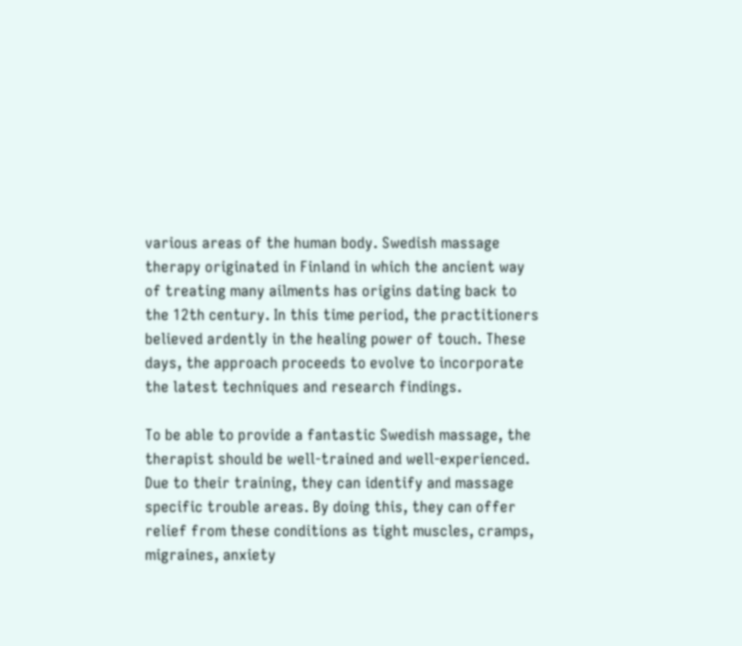various areas of the human body. Swedish massage therapy originated in Finland in which the ancient way of treating many ailments has origins dating back to the 12th century. In this time period, the practitioners believed ardently in the healing power of touch. These days, the approach proceeds to evolve to incorporate the latest techniques and research findings.

To be able to provide a fantastic Swedish massage, the therapist should be well-trained and well-experienced. Due to their training, they can identify and massage specific trouble areas. By doing this, they can offer relief from these conditions as tight muscles, cramps, migraines, anxiety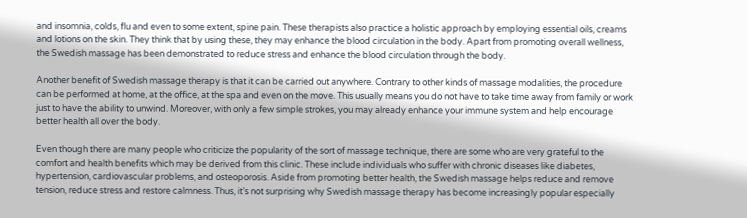and insomnia, colds, flu and even to some extent, spine pain. These therapists also practice a holistic approach by employing essential oils, creams and lotions on the skin. They think that by using these, they may enhance the blood circulation in the body. Apart from promoting overall wellness, the Swedish massage has been demonstrated to reduce stress and enhance the blood circulation through the body.

Another benefit of Swedish massage therapy is that it can be carried out anywhere. Contrary to other kinds of massage modalities, the procedure can be performed at home, at the office, at the spa and even on the move. This usually means you do not have to take time away from family or work just to have the ability to unwind. Moreover, with only a few simple strokes, you may already enhance your immune system and help encourage better health all over the body.

Even though there are many people who criticize the popularity of the sort of massage technique, there are some who are very grateful to the comfort and health benefits which may be derived from this clinic. These include individuals who suffer with chronic diseases like diabetes, hypertension, cardiovascular problems, and osteoporosis. Aside from promoting better health, the Swedish massage helps reduce and remove tension, reduce stress and restore calmness. Thus, it’s not surprising why Swedish massage therapy has become increasingly popular especially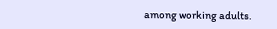among working adults.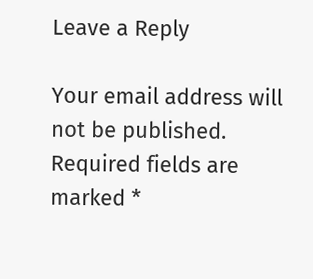Leave a Reply

Your email address will not be published. Required fields are marked *